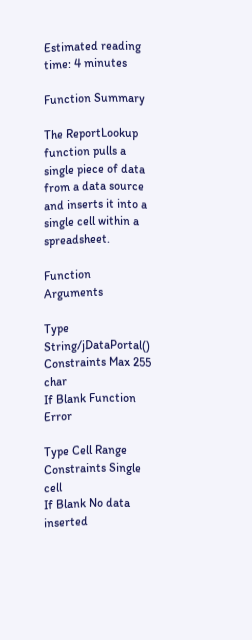Estimated reading time: 4 minutes

Function Summary

The ReportLookup function pulls a single piece of data from a data source and inserts it into a single cell within a spreadsheet.

Function Arguments

Type String/jDataPortal()
Constraints Max 255 char
If Blank Function Error

Type Cell Range
Constraints Single cell
If Blank No data inserted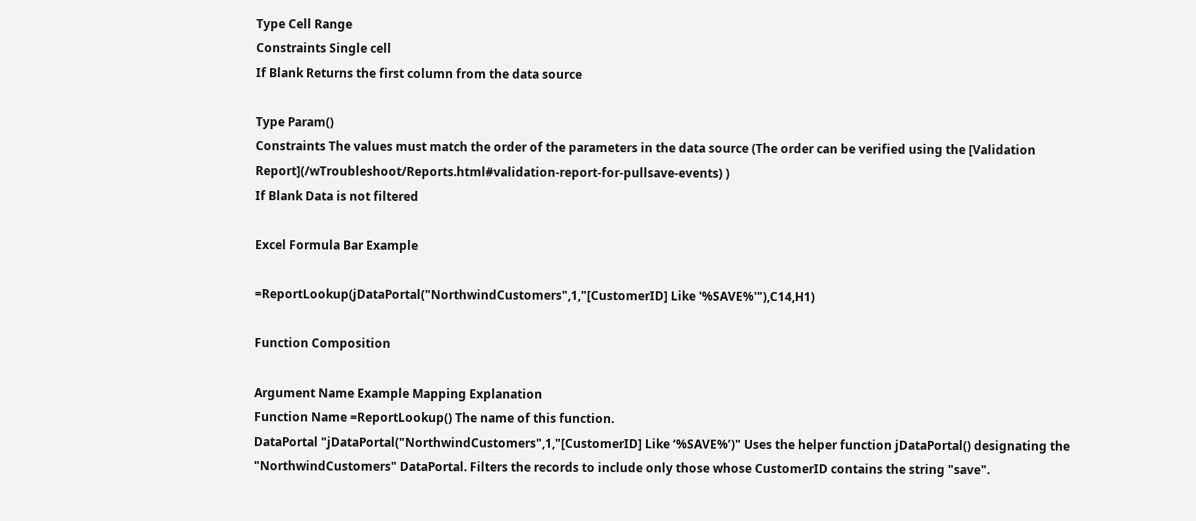Type Cell Range
Constraints Single cell
If Blank Returns the first column from the data source

Type Param()
Constraints The values must match the order of the parameters in the data source (The order can be verified using the [Validation Report](/wTroubleshoot/Reports.html#validation-report-for-pullsave-events) )
If Blank Data is not filtered

Excel Formula Bar Example

=ReportLookup(jDataPortal("NorthwindCustomers",1,"[CustomerID] Like '%SAVE%'"),C14,H1)

Function Composition

Argument Name Example Mapping Explanation
Function Name =ReportLookup() The name of this function.
DataPortal "jDataPortal("NorthwindCustomers",1,"[CustomerID] Like ‘%SAVE%’)" Uses the helper function jDataPortal() designating the "NorthwindCustomers" DataPortal. Filters the records to include only those whose CustomerID contains the string "save".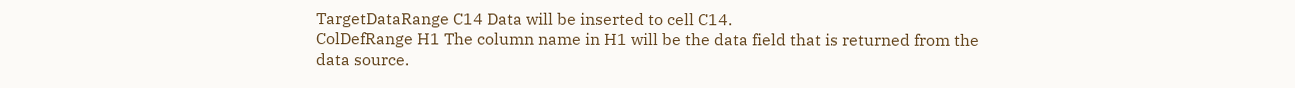TargetDataRange C14 Data will be inserted to cell C14.
ColDefRange H1 The column name in H1 will be the data field that is returned from the data source.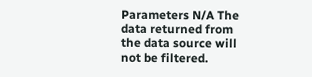Parameters N/A The data returned from the data source will not be filtered.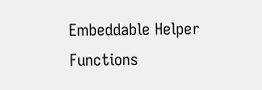Embeddable Helper Functions